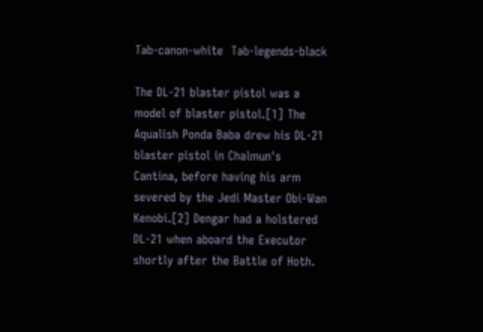Tab-canon-white  Tab-legends-black

The DL-21 blaster pistol was a model of blaster pistol.[1] The Aqualish Ponda Baba drew his DL-21 blaster pistol in Chalmun's Cantina, before having his arm severed by the Jedi Master Obi-Wan Kenobi.[2] Dengar had a holstered DL-21 when aboard the Executor shortly after the Battle of Hoth.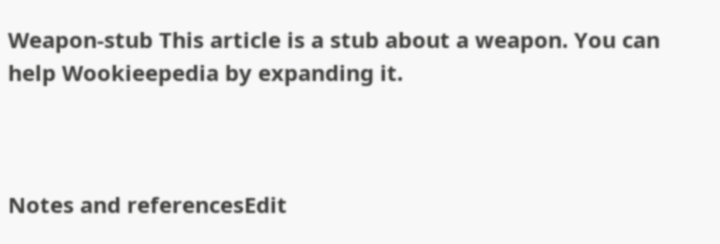Weapon-stub This article is a stub about a weapon. You can help Wookieepedia by expanding it.



Notes and referencesEdit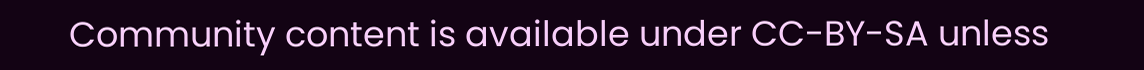Community content is available under CC-BY-SA unless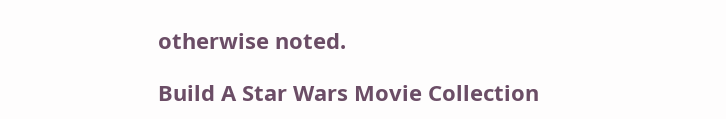otherwise noted.

Build A Star Wars Movie Collection